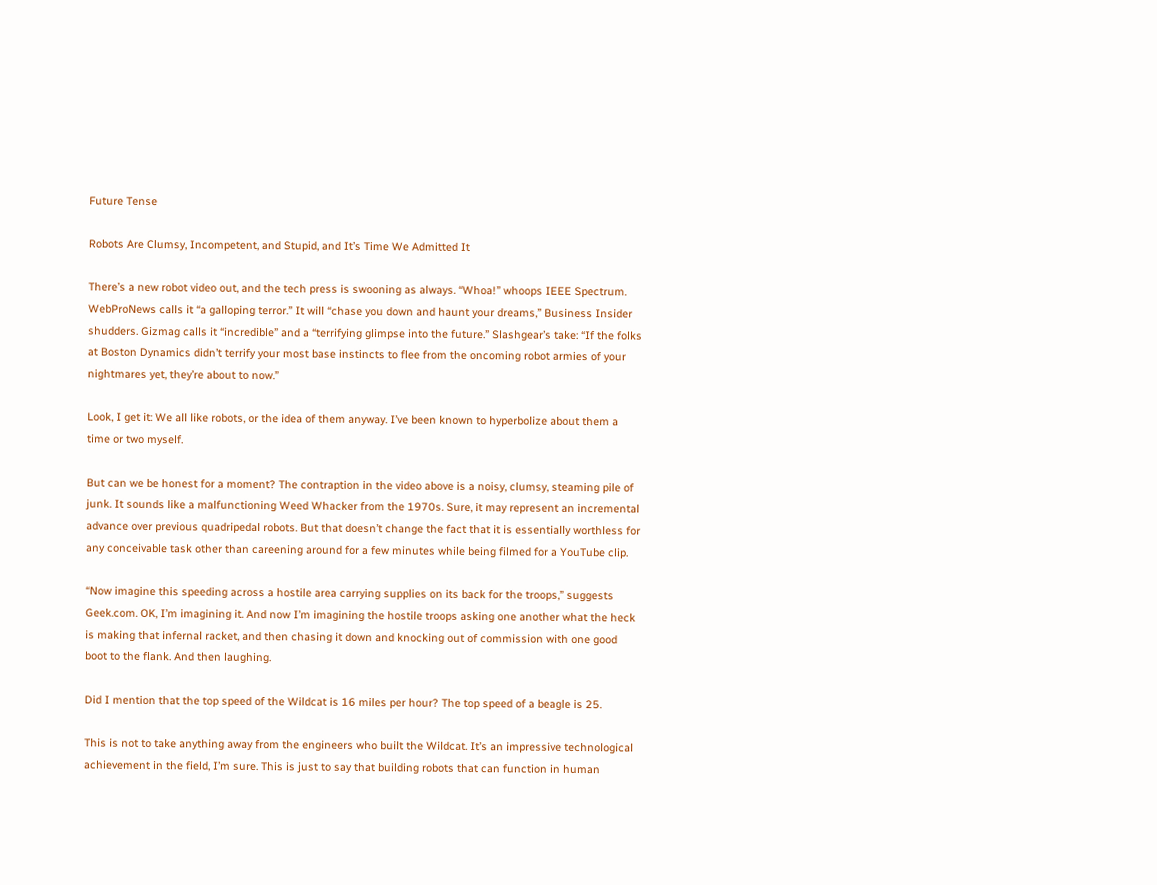Future Tense

Robots Are Clumsy, Incompetent, and Stupid, and It’s Time We Admitted It

There’s a new robot video out, and the tech press is swooning as always. “Whoa!” whoops IEEE Spectrum. WebProNews calls it “a galloping terror.” It will “chase you down and haunt your dreams,” Business Insider shudders. Gizmag calls it “incredible” and a “terrifying glimpse into the future.” Slashgear’s take: “If the folks at Boston Dynamics didn’t terrify your most base instincts to flee from the oncoming robot armies of your nightmares yet, they’re about to now.”

Look, I get it: We all like robots, or the idea of them anyway. I’ve been known to hyperbolize about them a time or two myself.

But can we be honest for a moment? The contraption in the video above is a noisy, clumsy, steaming pile of junk. It sounds like a malfunctioning Weed Whacker from the 1970s. Sure, it may represent an incremental advance over previous quadripedal robots. But that doesn’t change the fact that it is essentially worthless for any conceivable task other than careening around for a few minutes while being filmed for a YouTube clip.

“Now imagine this speeding across a hostile area carrying supplies on its back for the troops,” suggests Geek.com. OK, I’m imagining it. And now I’m imagining the hostile troops asking one another what the heck is making that infernal racket, and then chasing it down and knocking out of commission with one good boot to the flank. And then laughing.

Did I mention that the top speed of the Wildcat is 16 miles per hour? The top speed of a beagle is 25.

This is not to take anything away from the engineers who built the Wildcat. It’s an impressive technological achievement in the field, I’m sure. This is just to say that building robots that can function in human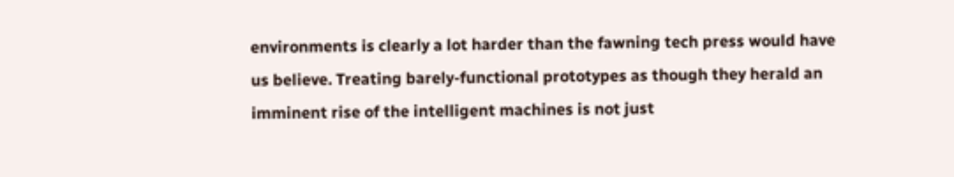environments is clearly a lot harder than the fawning tech press would have us believe. Treating barely-functional prototypes as though they herald an imminent rise of the intelligent machines is not just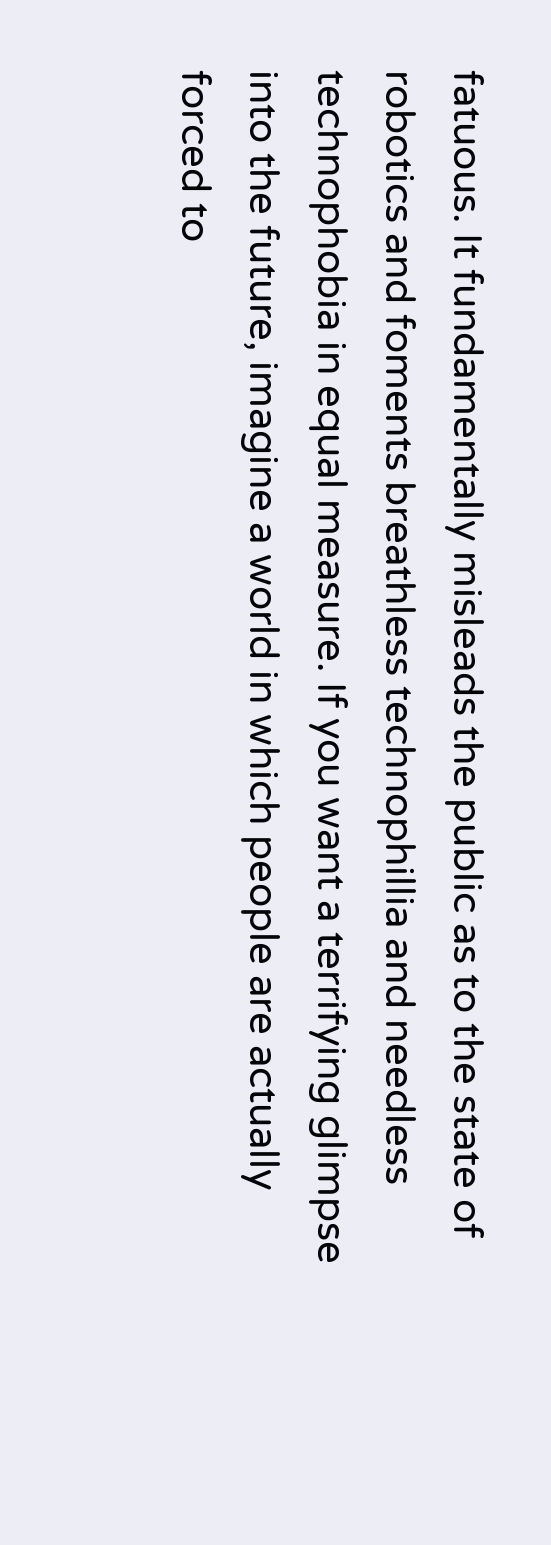fatuous. It fundamentally misleads the public as to the state of robotics and foments breathless technophillia and needless technophobia in equal measure. If you want a terrifying glimpse into the future, imagine a world in which people are actually forced to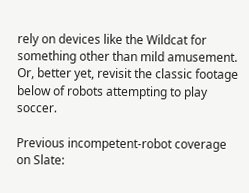rely on devices like the Wildcat for something other than mild amusement. Or, better yet, revisit the classic footage below of robots attempting to play soccer.

Previous incompetent-robot coverage on Slate: